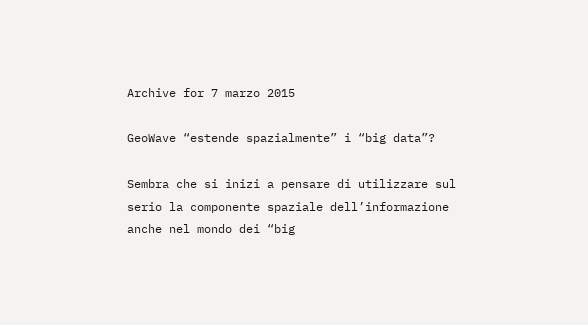Archive for 7 marzo 2015

GeoWave “estende spazialmente” i “big data”?

Sembra che si inizi a pensare di utilizzare sul serio la componente spaziale dell’informazione anche nel mondo dei “big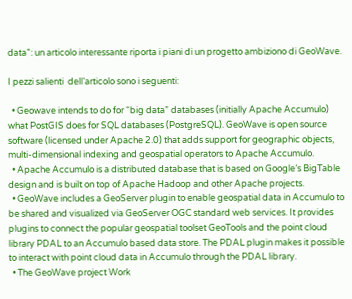data”: un articolo interessante riporta i piani di un progetto ambiziono di GeoWave.

I pezzi salienti  dell’articolo sono i seguenti:

  • Geowave intends to do for “big data” databases (initially Apache Accumulo) what PostGIS does for SQL databases (PostgreSQL). GeoWave is open source software (licensed under Apache 2.0) that adds support for geographic objects, multi-dimensional indexing and geospatial operators to Apache Accumulo.
  • Apache Accumulo is a distributed database that is based on Google’s BigTable design and is built on top of Apache Hadoop and other Apache projects.
  • GeoWave includes a GeoServer plugin to enable geospatial data in Accumulo to be shared and visualized via GeoServer OGC standard web services. It provides plugins to connect the popular geospatial toolset GeoTools and the point cloud library PDAL to an Accumulo based data store. The PDAL plugin makes it possible to interact with point cloud data in Accumulo through the PDAL library.
  • The GeoWave project Work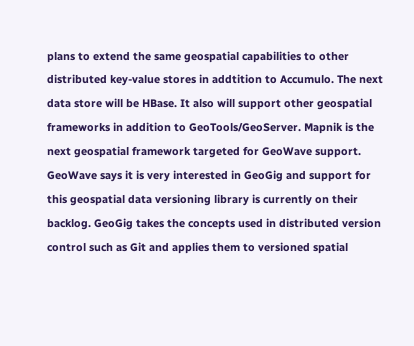plans to extend the same geospatial capabilities to other distributed key-value stores in addtition to Accumulo. The next data store will be HBase. It also will support other geospatial frameworks in addition to GeoTools/GeoServer. Mapnik is the next geospatial framework targeted for GeoWave support. GeoWave says it is very interested in GeoGig and support for this geospatial data versioning library is currently on their backlog. GeoGig takes the concepts used in distributed version control such as Git and applies them to versioned spatial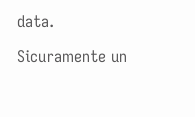data.

Sicuramente un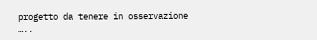progetto da tenere in osservazione …..